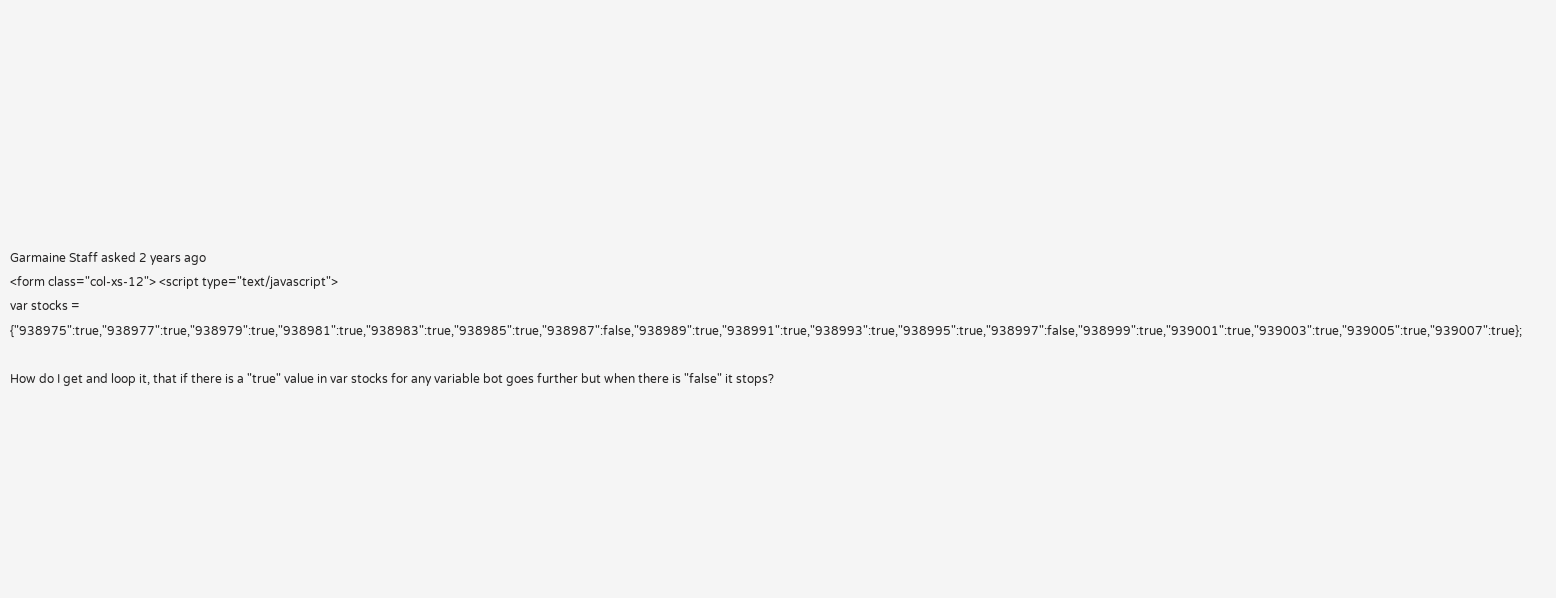Garmaine Staff asked 2 years ago
<form class="col-xs-12"> <script type="text/javascript">
var stocks = {"938975":true,"938977":true,"938979":true,"938981":true,"938983":true,"938985":true,"938987":false,"938989":true,"938991":true,"938993":true,"938995":true,"938997":false,"938999":true,"939001":true,"939003":true,"939005":true,"939007":true};

How do I get and loop it, that if there is a "true" value in var stocks for any variable bot goes further but when there is "false" it stops?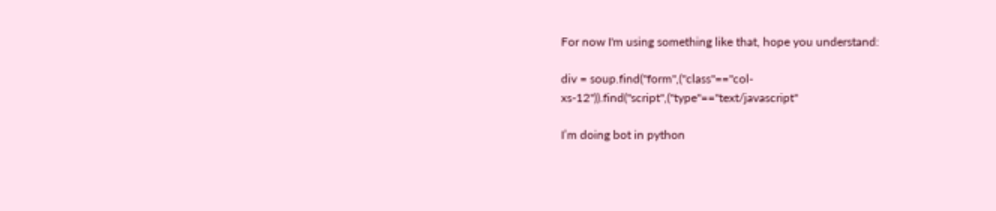For now I'm using something like that, hope you understand:

div = soup.find("form",("class"=="col-xs-12")).find("script",("type"=="text/javascript"

I’m doing bot in python